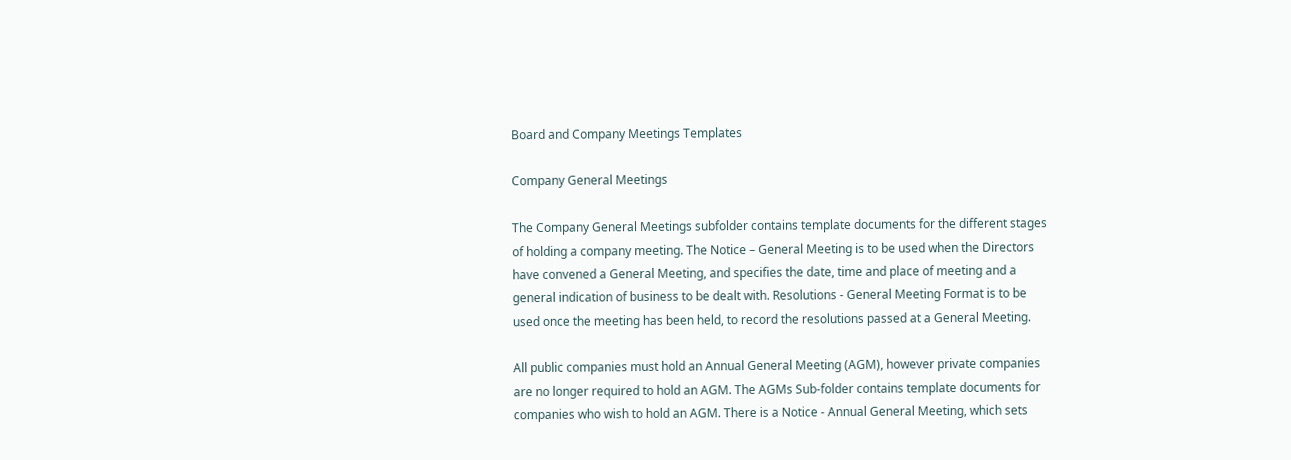Board and Company Meetings Templates

Company General Meetings

The Company General Meetings subfolder contains template documents for the different stages of holding a company meeting. The Notice – General Meeting is to be used when the Directors have convened a General Meeting, and specifies the date, time and place of meeting and a general indication of business to be dealt with. Resolutions - General Meeting Format is to be used once the meeting has been held, to record the resolutions passed at a General Meeting.

All public companies must hold an Annual General Meeting (AGM), however private companies are no longer required to hold an AGM. The AGMs Sub-folder contains template documents for companies who wish to hold an AGM. There is a Notice - Annual General Meeting, which sets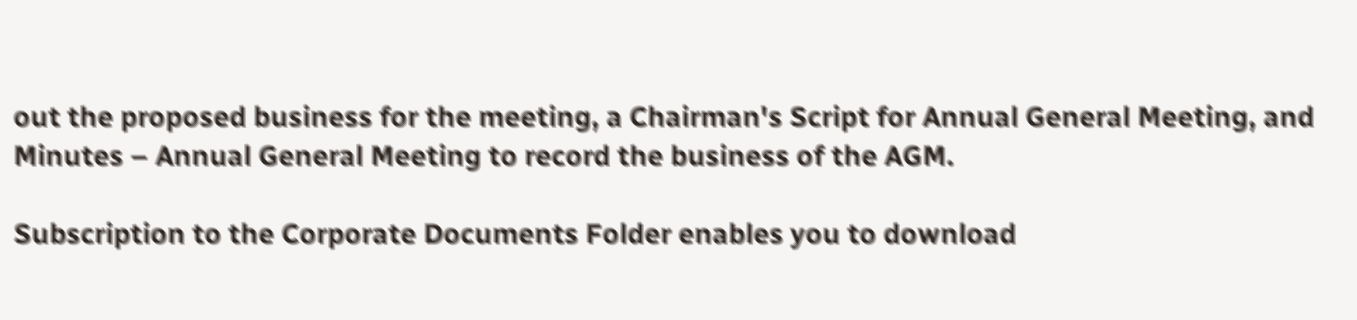out the proposed business for the meeting, a Chairman's Script for Annual General Meeting, and Minutes – Annual General Meeting to record the business of the AGM.

Subscription to the Corporate Documents Folder enables you to download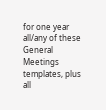for one year all/any of these General Meetings templates, plus all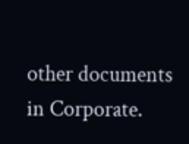other documents in Corporate.